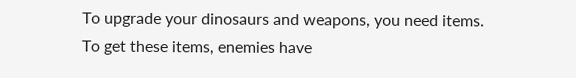To upgrade your dinosaurs and weapons, you need items. To get these items, enemies have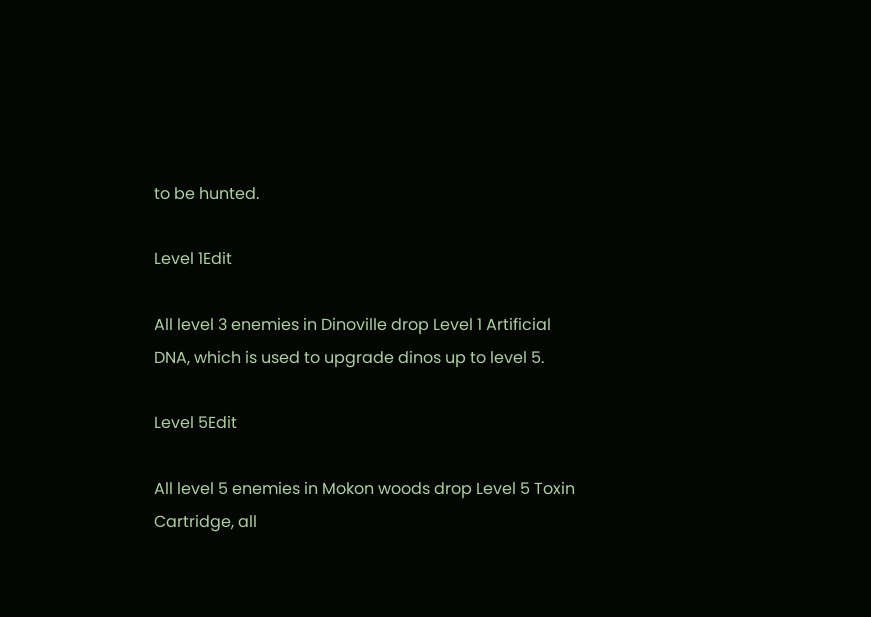to be hunted.

Level 1Edit

All level 3 enemies in Dinoville drop Level 1 Artificial DNA, which is used to upgrade dinos up to level 5.

Level 5Edit

All level 5 enemies in Mokon woods drop Level 5 Toxin Cartridge, all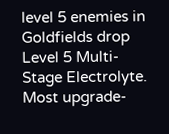level 5 enemies in Goldfields drop Level 5 Multi-Stage Electrolyte. Most upgrade-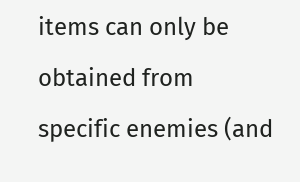items can only be obtained from specific enemies (and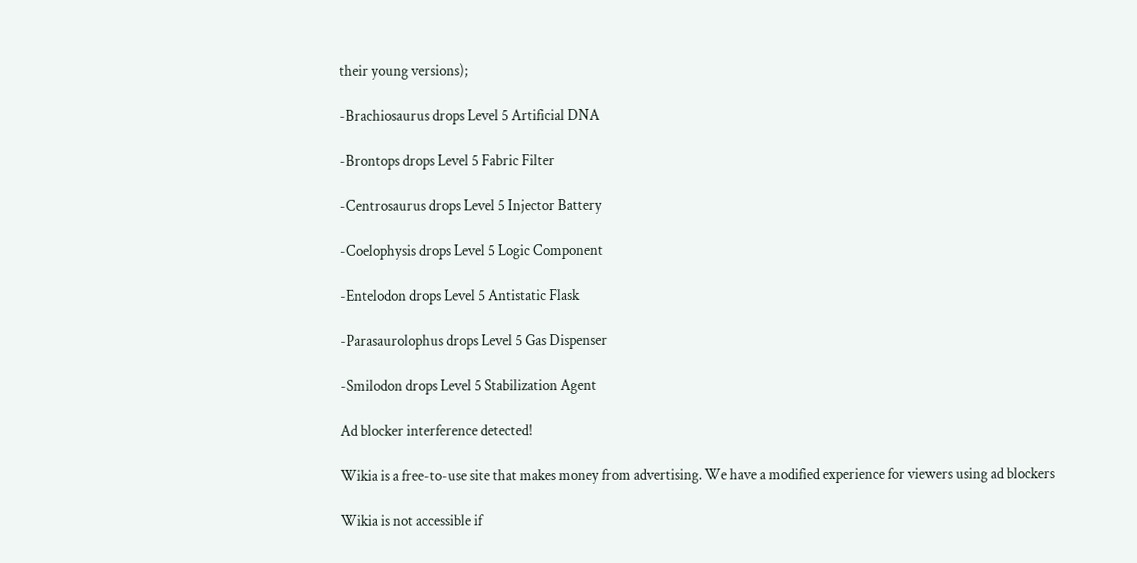their young versions);

-Brachiosaurus drops Level 5 Artificial DNA

-Brontops drops Level 5 Fabric Filter

-Centrosaurus drops Level 5 Injector Battery

-Coelophysis drops Level 5 Logic Component

-Entelodon drops Level 5 Antistatic Flask

-Parasaurolophus drops Level 5 Gas Dispenser

-Smilodon drops Level 5 Stabilization Agent

Ad blocker interference detected!

Wikia is a free-to-use site that makes money from advertising. We have a modified experience for viewers using ad blockers

Wikia is not accessible if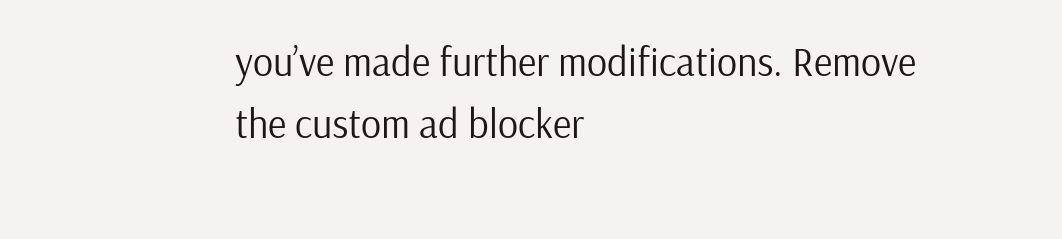you’ve made further modifications. Remove the custom ad blocker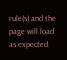rule(s) and the page will load as expected.